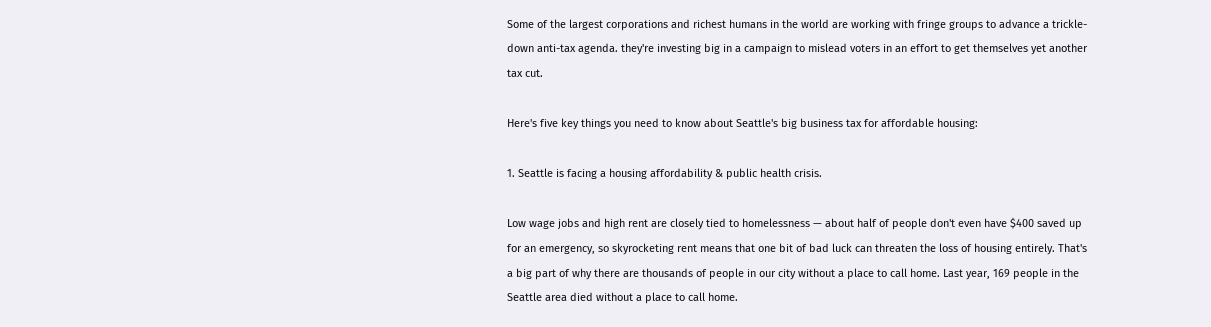Some of the largest corporations and richest humans in the world are working with fringe groups to advance a trickle-down anti-tax agenda. they're investing big in a campaign to mislead voters in an effort to get themselves yet another tax cut.

Here's five key things you need to know about Seattle's big business tax for affordable housing:

1. Seattle is facing a housing affordability & public health crisis.

Low wage jobs and high rent are closely tied to homelessness — about half of people don't even have $400 saved up for an emergency, so skyrocketing rent means that one bit of bad luck can threaten the loss of housing entirely. That's a big part of why there are thousands of people in our city without a place to call home. Last year, 169 people in the Seattle area died without a place to call home.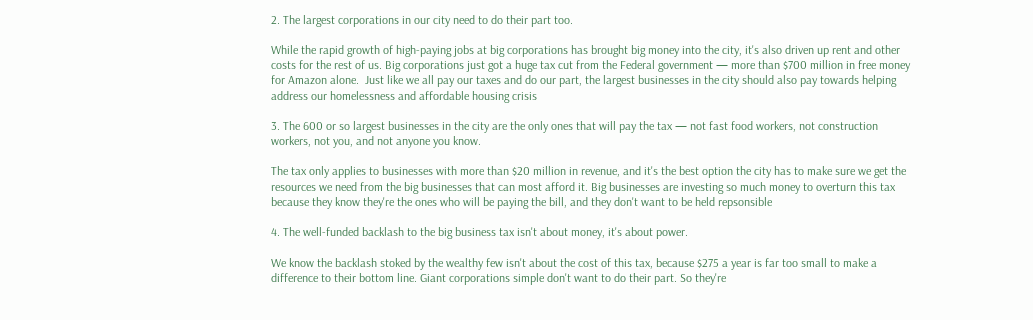2. The largest corporations in our city need to do their part too.

While the rapid growth of high-paying jobs at big corporations has brought big money into the city, it's also driven up rent and other costs for the rest of us. Big corporations just got a huge tax cut from the Federal government — more than $700 million in free money for Amazon alone.  Just like we all pay our taxes and do our part, the largest businesses in the city should also pay towards helping address our homelessness and affordable housing crisis

3. The 600 or so largest businesses in the city are the only ones that will pay the tax — not fast food workers, not construction workers, not you, and not anyone you know.

The tax only applies to businesses with more than $20 million in revenue, and it's the best option the city has to make sure we get the resources we need from the big businesses that can most afford it. Big businesses are investing so much money to overturn this tax because they know they're the ones who will be paying the bill, and they don't want to be held repsonsible

4. The well-funded backlash to the big business tax isn't about money, it's about power.

We know the backlash stoked by the wealthy few isn't about the cost of this tax, because $275 a year is far too small to make a difference to their bottom line. Giant corporations simple don't want to do their part. So they're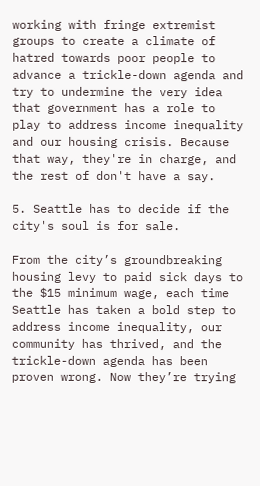working with fringe extremist groups to create a climate of hatred towards poor people to advance a trickle-down agenda and try to undermine the very idea that government has a role to play to address income inequality and our housing crisis. Because that way, they're in charge, and the rest of don't have a say.

5. Seattle has to decide if the city's soul is for sale.

From the city’s groundbreaking housing levy to paid sick days to the $15 minimum wage, each time Seattle has taken a bold step to address income inequality, our community has thrived, and the trickle-down agenda has been proven wrong. Now they’re trying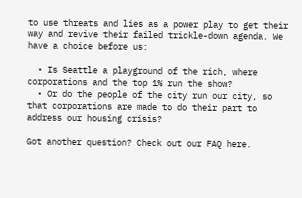to use threats and lies as a power play to get their way and revive their failed trickle-down agenda. We have a choice before us:

  • Is Seattle a playground of the rich, where corporations and the top 1% run the show?
  • Or do the people of the city run our city, so that corporations are made to do their part to address our housing crisis?

Got another question? Check out our FAQ here.